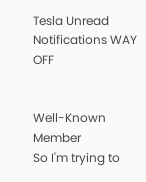Tesla Unread Notifications WAY OFF


Well-Known Member
So I'm trying to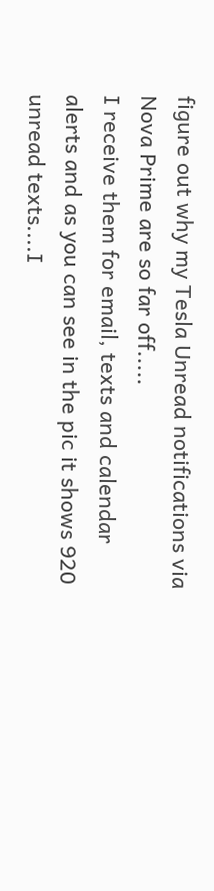figure out why my Tesla Unread notifications via Nova Prime are so far off.....
I receive them for email, texts and calendar alerts and as you can see in the pic it shows 920 unread texts....I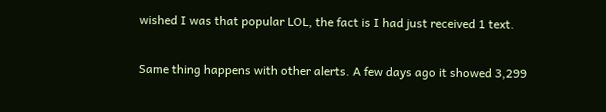wished I was that popular LOL, the fact is I had just received 1 text.

Same thing happens with other alerts. A few days ago it showed 3,299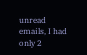unread emails, I had only 2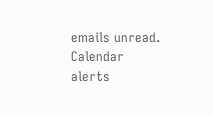emails unread. Calendar alerts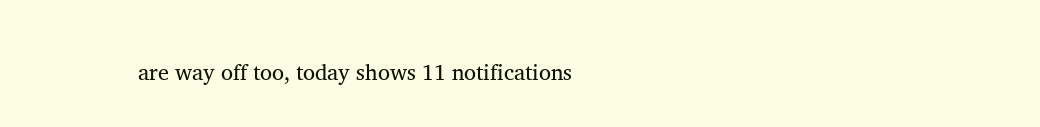are way off too, today shows 11 notifications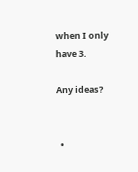when I only have 3.

Any ideas?


  •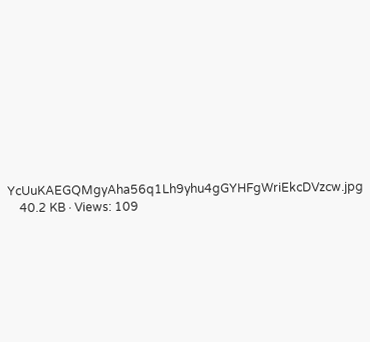YcUuKAEGQMgyAha56q1Lh9yhu4gGYHFgWriEkcDVzcw.jpg
    40.2 KB · Views: 109